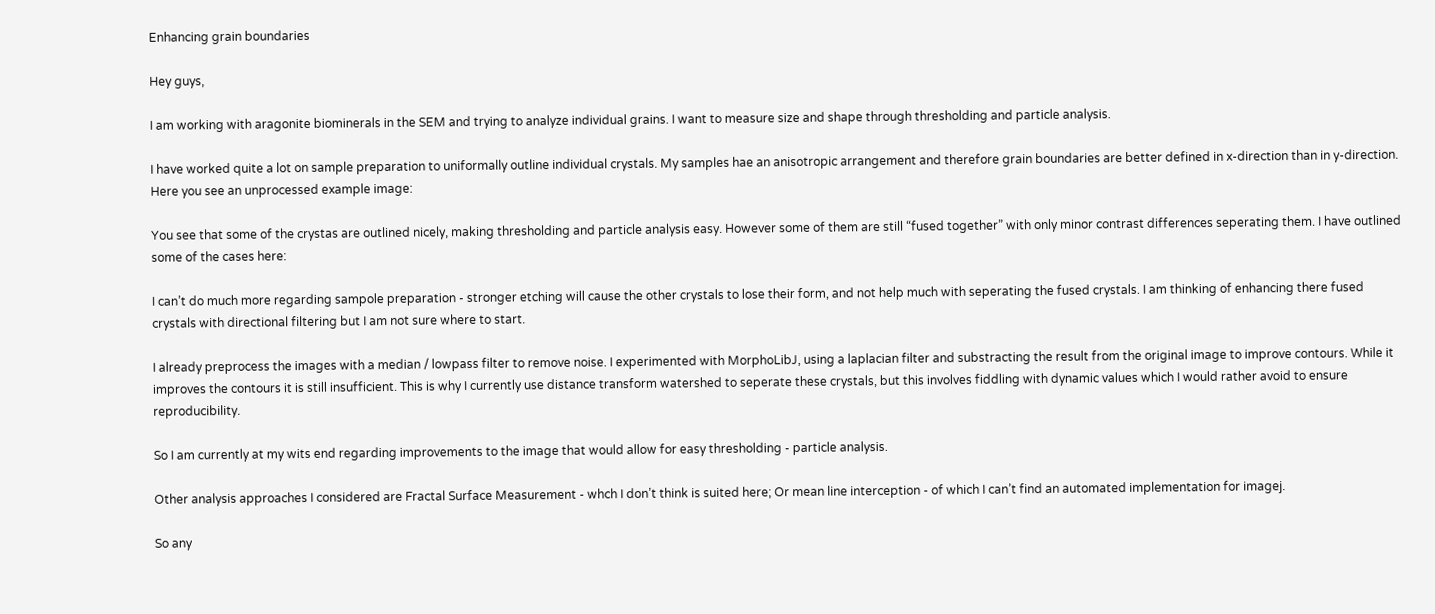Enhancing grain boundaries

Hey guys,

I am working with aragonite biominerals in the SEM and trying to analyze individual grains. I want to measure size and shape through thresholding and particle analysis.

I have worked quite a lot on sample preparation to uniformally outline individual crystals. My samples hae an anisotropic arrangement and therefore grain boundaries are better defined in x-direction than in y-direction. Here you see an unprocessed example image:

You see that some of the crystas are outlined nicely, making thresholding and particle analysis easy. However some of them are still “fused together” with only minor contrast differences seperating them. I have outlined some of the cases here:

I can’t do much more regarding sampole preparation - stronger etching will cause the other crystals to lose their form, and not help much with seperating the fused crystals. I am thinking of enhancing there fused crystals with directional filtering but I am not sure where to start.

I already preprocess the images with a median / lowpass filter to remove noise. I experimented with MorphoLibJ, using a laplacian filter and substracting the result from the original image to improve contours. While it improves the contours it is still insufficient. This is why I currently use distance transform watershed to seperate these crystals, but this involves fiddling with dynamic values which I would rather avoid to ensure reproducibility.

So I am currently at my wits end regarding improvements to the image that would allow for easy thresholding - particle analysis.

Other analysis approaches I considered are Fractal Surface Measurement - whch I don’t think is suited here; Or mean line interception - of which I can’t find an automated implementation for imagej.

So any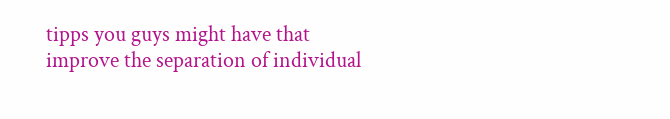tipps you guys might have that improve the separation of individual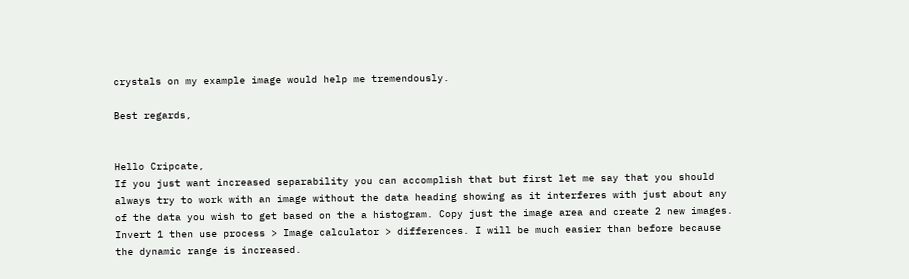crystals on my example image would help me tremendously.

Best regards,


Hello Cripcate,
If you just want increased separability you can accomplish that but first let me say that you should always try to work with an image without the data heading showing as it interferes with just about any of the data you wish to get based on the a histogram. Copy just the image area and create 2 new images. Invert 1 then use process > Image calculator > differences. I will be much easier than before because the dynamic range is increased.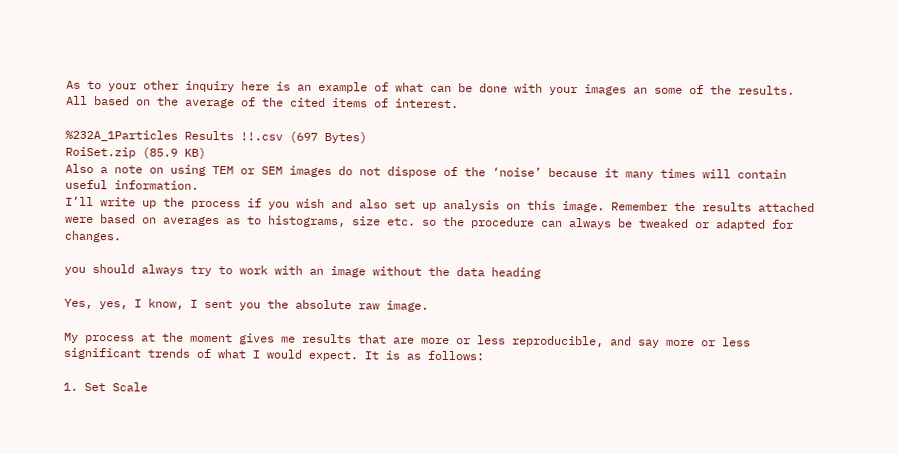As to your other inquiry here is an example of what can be done with your images an some of the results. All based on the average of the cited items of interest.

%232A_1Particles Results !!.csv (697 Bytes)
RoiSet.zip (85.9 KB)
Also a note on using TEM or SEM images do not dispose of the ‘noise’ because it many times will contain useful information.
I’ll write up the process if you wish and also set up analysis on this image. Remember the results attached were based on averages as to histograms, size etc. so the procedure can always be tweaked or adapted for changes.

you should always try to work with an image without the data heading

Yes, yes, I know, I sent you the absolute raw image.

My process at the moment gives me results that are more or less reproducible, and say more or less significant trends of what I would expect. It is as follows:

1. Set Scale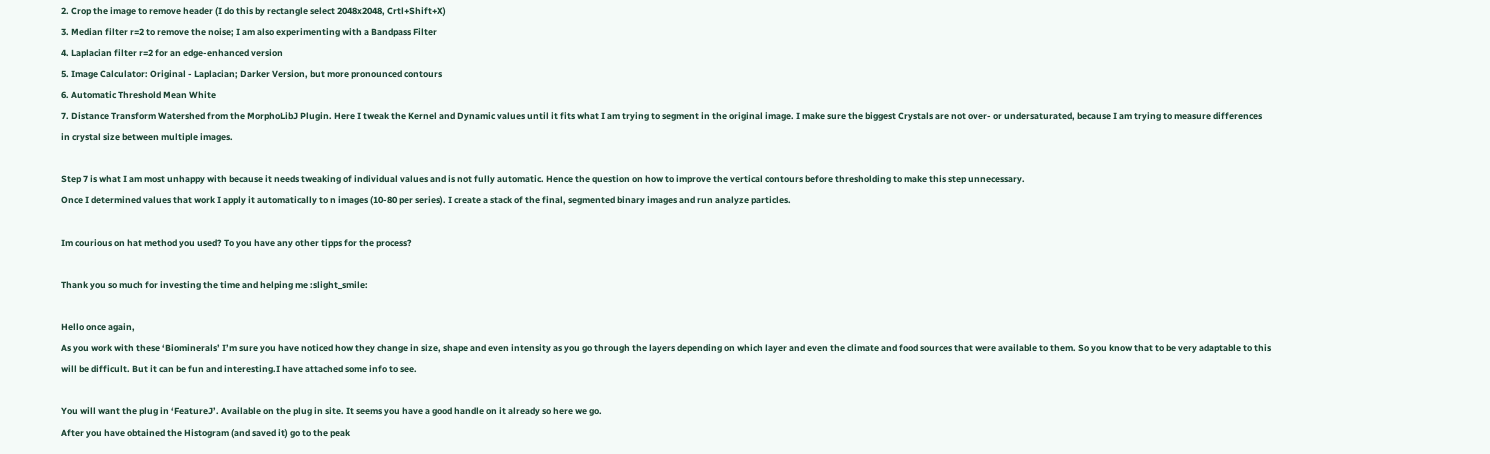2. Crop the image to remove header (I do this by rectangle select 2048x2048, Crtl+Shift+X)
3. Median filter r=2 to remove the noise; I am also experimenting with a Bandpass Filter
4. Laplacian filter r=2 for an edge-enhanced version
5. Image Calculator: Original - Laplacian; Darker Version, but more pronounced contours
6. Automatic Threshold Mean White
7. Distance Transform Watershed from the MorphoLibJ Plugin. Here I tweak the Kernel and Dynamic values until it fits what I am trying to segment in the original image. I make sure the biggest Crystals are not over- or undersaturated, because I am trying to measure differences in crystal size between multiple images.

Step 7 is what I am most unhappy with because it needs tweaking of individual values and is not fully automatic. Hence the question on how to improve the vertical contours before thresholding to make this step unnecessary.
Once I determined values that work I apply it automatically to n images (10-80 per series). I create a stack of the final, segmented binary images and run analyze particles.

Im courious on hat method you used? To you have any other tipps for the process?

Thank you so much for investing the time and helping me :slight_smile:

Hello once again,
As you work with these ‘Biominerals’ I’m sure you have noticed how they change in size, shape and even intensity as you go through the layers depending on which layer and even the climate and food sources that were available to them. So you know that to be very adaptable to this will be difficult. But it can be fun and interesting.I have attached some info to see.

You will want the plug in ‘FeatureJ’. Available on the plug in site. It seems you have a good handle on it already so here we go.
After you have obtained the Histogram (and saved it) go to the peak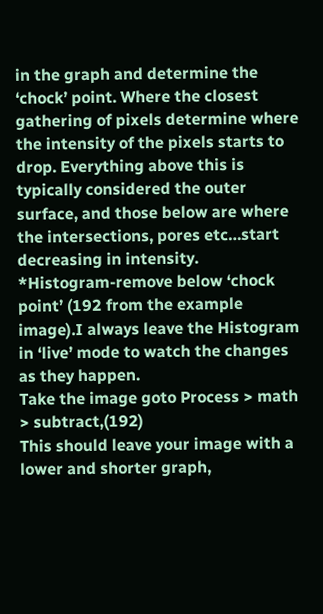in the graph and determine the ‘chock’ point. Where the closest gathering of pixels determine where the intensity of the pixels starts to drop. Everything above this is typically considered the outer surface, and those below are where the intersections, pores etc…start decreasing in intensity.
*Histogram-remove below ‘chock point’ (192 from the example image).I always leave the Histogram in ‘live’ mode to watch the changes as they happen.
Take the image goto Process > math > subtract,(192)
This should leave your image with a lower and shorter graph,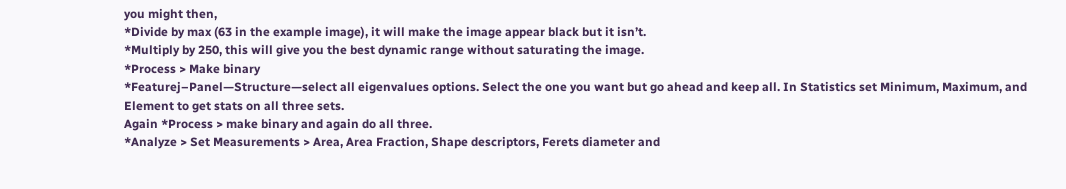you might then,
*Divide by max (63 in the example image), it will make the image appear black but it isn’t.
*Multiply by 250, this will give you the best dynamic range without saturating the image.
*Process > Make binary
*Featurej–Panel—Structure—select all eigenvalues options. Select the one you want but go ahead and keep all. In Statistics set Minimum, Maximum, and Element to get stats on all three sets.
Again *Process > make binary and again do all three.
*Analyze > Set Measurements > Area, Area Fraction, Shape descriptors, Ferets diameter and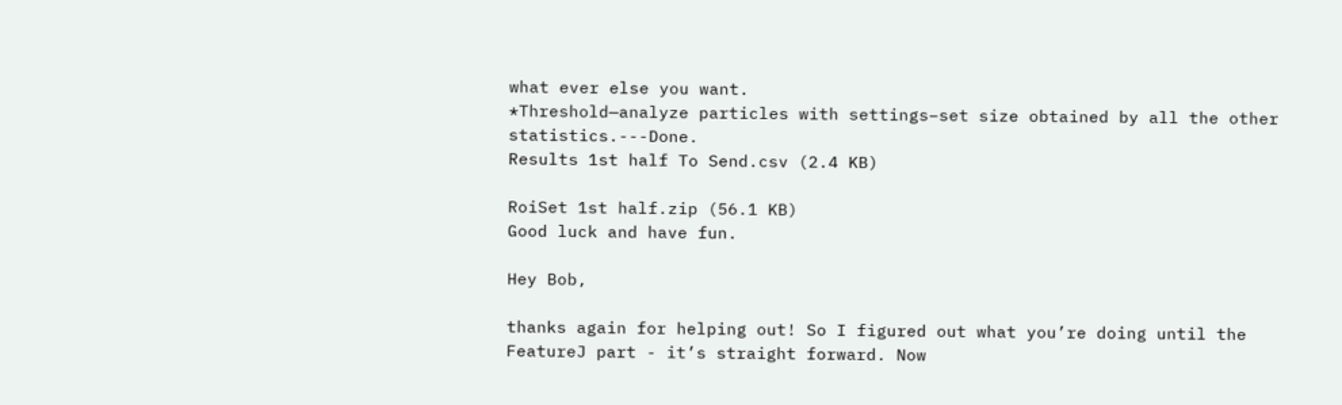what ever else you want.
*Threshold—analyze particles with settings–set size obtained by all the other statistics.---Done.
Results 1st half To Send.csv (2.4 KB)

RoiSet 1st half.zip (56.1 KB)
Good luck and have fun.

Hey Bob,

thanks again for helping out! So I figured out what you’re doing until the FeatureJ part - it’s straight forward. Now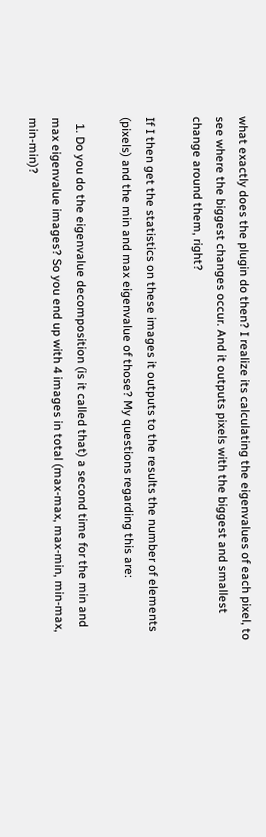what exactly does the plugin do then? I realize its calculating the eigenvalues of each pixel, to see where the biggest changes occur. And it outputs pixels with the biggest and smallest change around them, right?

If I then get the statistics on these images it outputs to the results the number of elements (pixels) and the min and max eigenvalue of those? My questions regarding this are:

  1. Do you do the eigenvalue decomposition (is it called that) a second time for the min and max eigenvalue images? So you end up with 4 images in total (max-max, max-min, min-max, min-min)?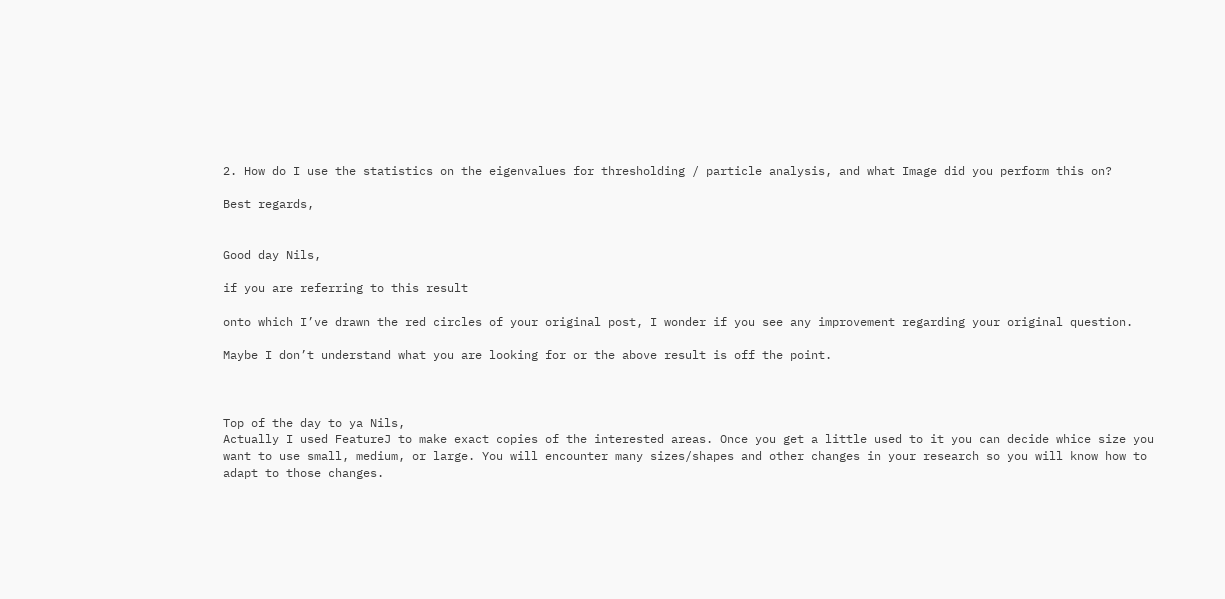2. How do I use the statistics on the eigenvalues for thresholding / particle analysis, and what Image did you perform this on?

Best regards,


Good day Nils,

if you are referring to this result

onto which I’ve drawn the red circles of your original post, I wonder if you see any improvement regarding your original question.

Maybe I don’t understand what you are looking for or the above result is off the point.



Top of the day to ya Nils,
Actually I used FeatureJ to make exact copies of the interested areas. Once you get a little used to it you can decide whice size you want to use small, medium, or large. You will encounter many sizes/shapes and other changes in your research so you will know how to adapt to those changes.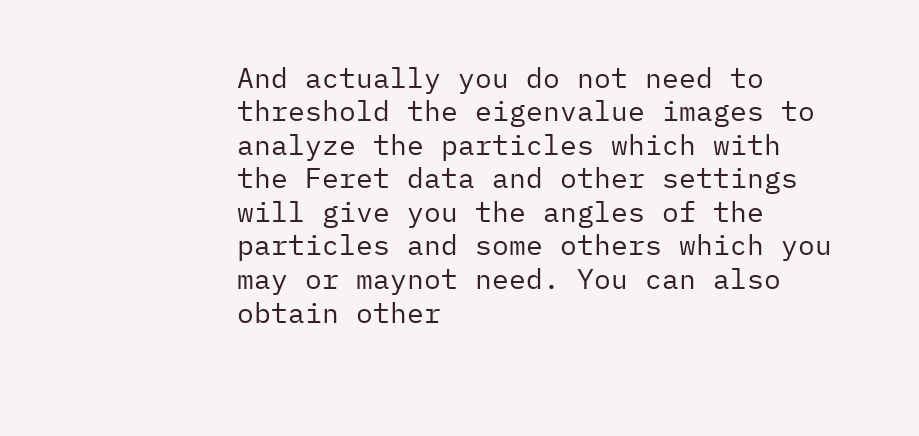And actually you do not need to threshold the eigenvalue images to analyze the particles which with the Feret data and other settings will give you the angles of the particles and some others which you may or maynot need. You can also obtain other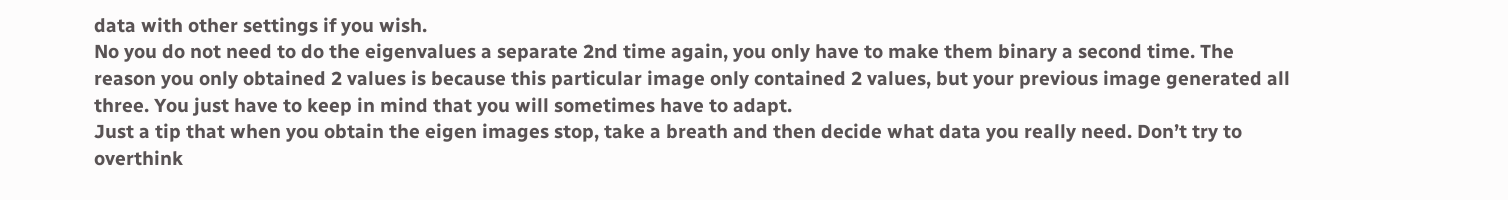data with other settings if you wish.
No you do not need to do the eigenvalues a separate 2nd time again, you only have to make them binary a second time. The reason you only obtained 2 values is because this particular image only contained 2 values, but your previous image generated all three. You just have to keep in mind that you will sometimes have to adapt.
Just a tip that when you obtain the eigen images stop, take a breath and then decide what data you really need. Don’t try to overthink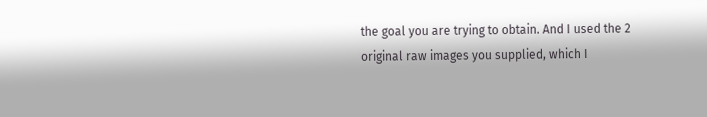the goal you are trying to obtain. And I used the 2 original raw images you supplied, which I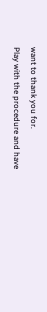want to thank you for.
Play with the procedure and have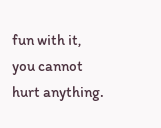fun with it, you cannot hurt anything.